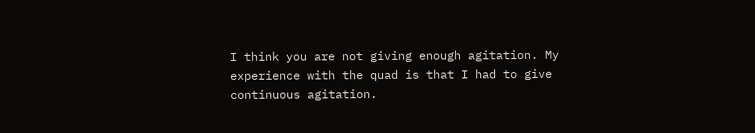I think you are not giving enough agitation. My experience with the quad is that I had to give continuous agitation.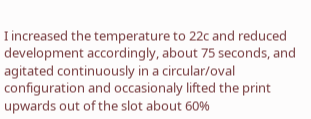I increased the temperature to 22c and reduced development accordingly, about 75 seconds, and agitated continuously in a circular/oval configuration and occasionaly lifted the print upwards out of the slot about 60%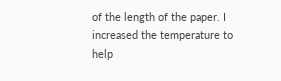of the length of the paper. I increased the temperature to help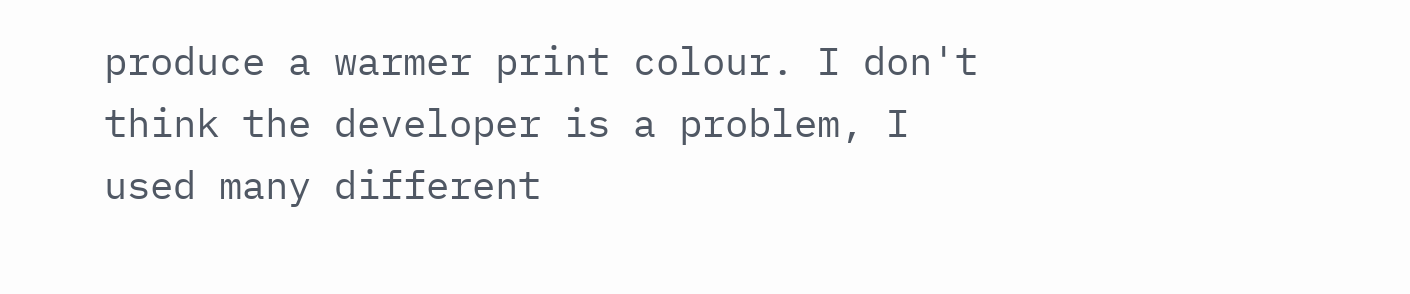produce a warmer print colour. I don't think the developer is a problem, I used many different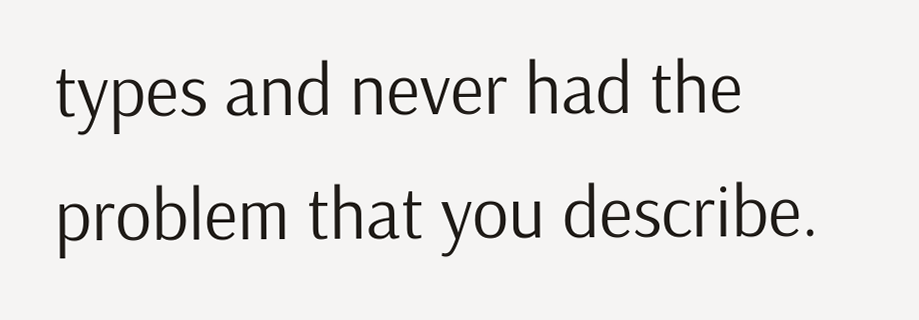types and never had the problem that you describe.